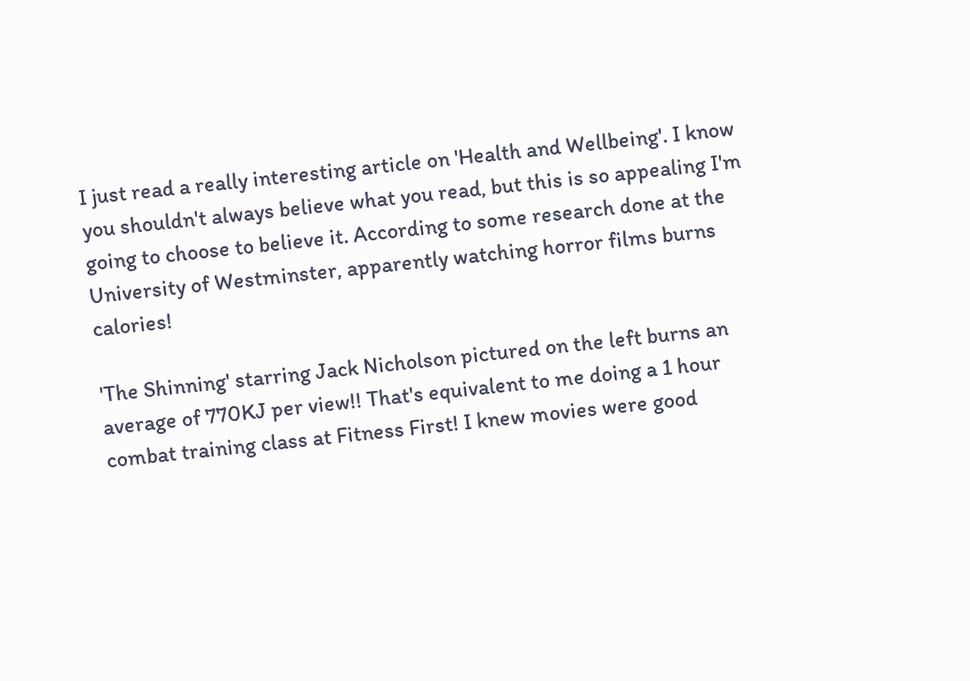I just read a really interesting article on 'Health and Wellbeing'. I know you shouldn't always believe what you read, but this is so appealing I'm going to choose to believe it. According to some research done at the University of Westminster, apparently watching horror films burns calories!

'The Shinning' starring Jack Nicholson pictured on the left burns an average of 770KJ per view!! That's equivalent to me doing a 1 hour combat training class at Fitness First! I knew movies were good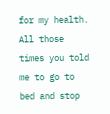for my health. All those times you told me to go to bed and stop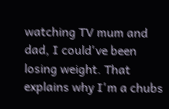watching TV mum and dad, I could've been losing weight. That explains why I'm a chubs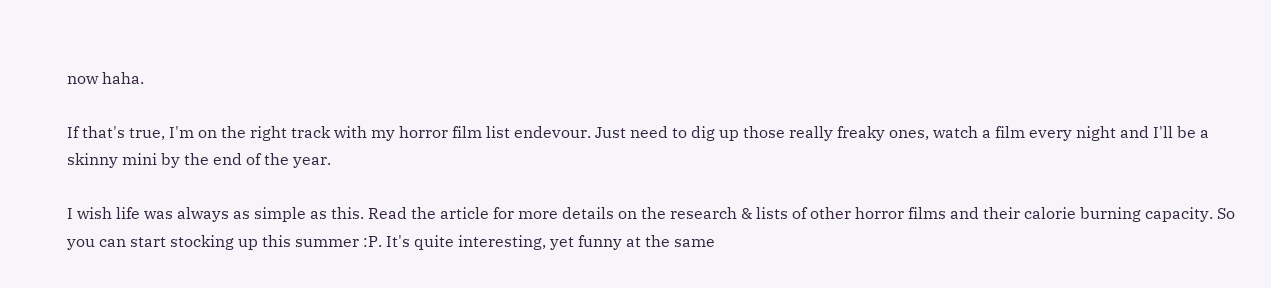now haha.

If that's true, I'm on the right track with my horror film list endevour. Just need to dig up those really freaky ones, watch a film every night and I'll be a skinny mini by the end of the year.

I wish life was always as simple as this. Read the article for more details on the research & lists of other horror films and their calorie burning capacity. So you can start stocking up this summer :P. It's quite interesting, yet funny at the same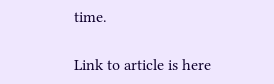time.

Link to article is here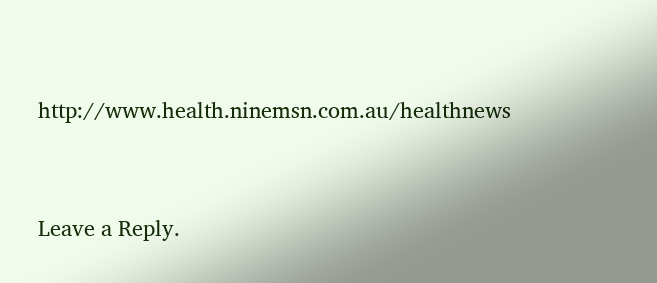http://www.health.ninemsn.com.au/healthnews


Leave a Reply.